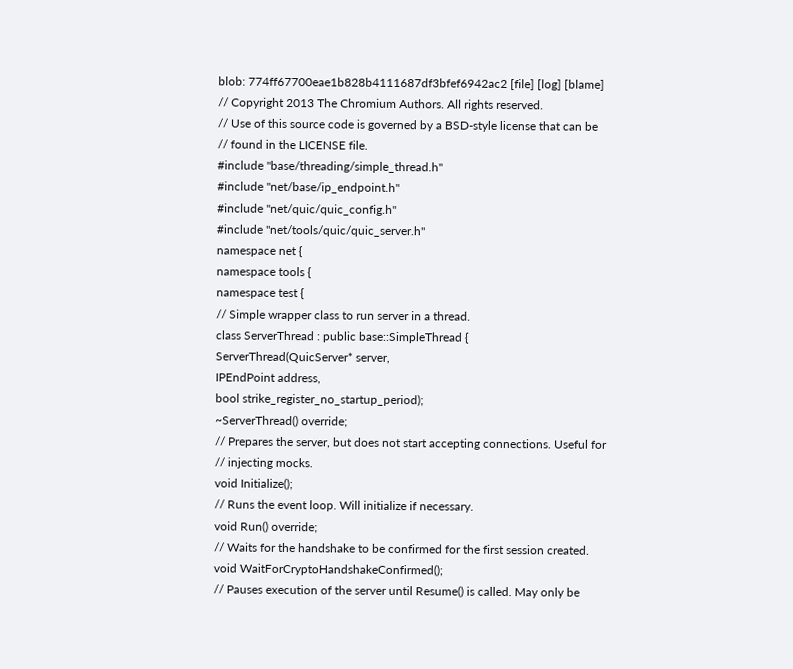blob: 774ff67700eae1b828b4111687df3bfef6942ac2 [file] [log] [blame]
// Copyright 2013 The Chromium Authors. All rights reserved.
// Use of this source code is governed by a BSD-style license that can be
// found in the LICENSE file.
#include "base/threading/simple_thread.h"
#include "net/base/ip_endpoint.h"
#include "net/quic/quic_config.h"
#include "net/tools/quic/quic_server.h"
namespace net {
namespace tools {
namespace test {
// Simple wrapper class to run server in a thread.
class ServerThread : public base::SimpleThread {
ServerThread(QuicServer* server,
IPEndPoint address,
bool strike_register_no_startup_period);
~ServerThread() override;
// Prepares the server, but does not start accepting connections. Useful for
// injecting mocks.
void Initialize();
// Runs the event loop. Will initialize if necessary.
void Run() override;
// Waits for the handshake to be confirmed for the first session created.
void WaitForCryptoHandshakeConfirmed();
// Pauses execution of the server until Resume() is called. May only be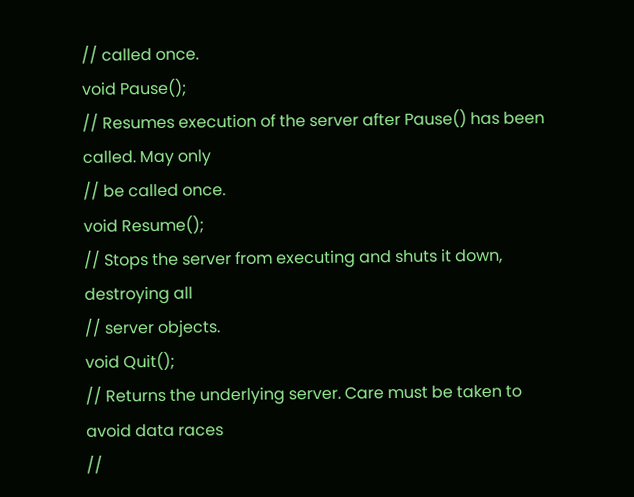// called once.
void Pause();
// Resumes execution of the server after Pause() has been called. May only
// be called once.
void Resume();
// Stops the server from executing and shuts it down, destroying all
// server objects.
void Quit();
// Returns the underlying server. Care must be taken to avoid data races
//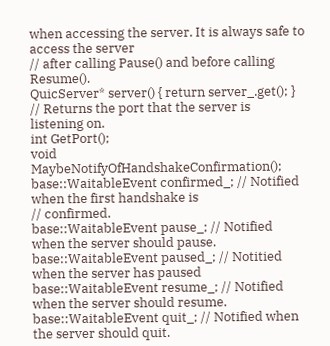when accessing the server. It is always safe to access the server
// after calling Pause() and before calling Resume().
QuicServer* server() { return server_.get(); }
// Returns the port that the server is listening on.
int GetPort();
void MaybeNotifyOfHandshakeConfirmation();
base::WaitableEvent confirmed_; // Notified when the first handshake is
// confirmed.
base::WaitableEvent pause_; // Notified when the server should pause.
base::WaitableEvent paused_; // Notitied when the server has paused
base::WaitableEvent resume_; // Notified when the server should resume.
base::WaitableEvent quit_; // Notified when the server should quit.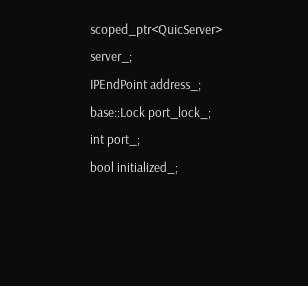scoped_ptr<QuicServer> server_;
IPEndPoint address_;
base::Lock port_lock_;
int port_;
bool initialized_;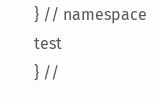} // namespace test
} //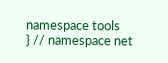namespace tools
} // namespace net